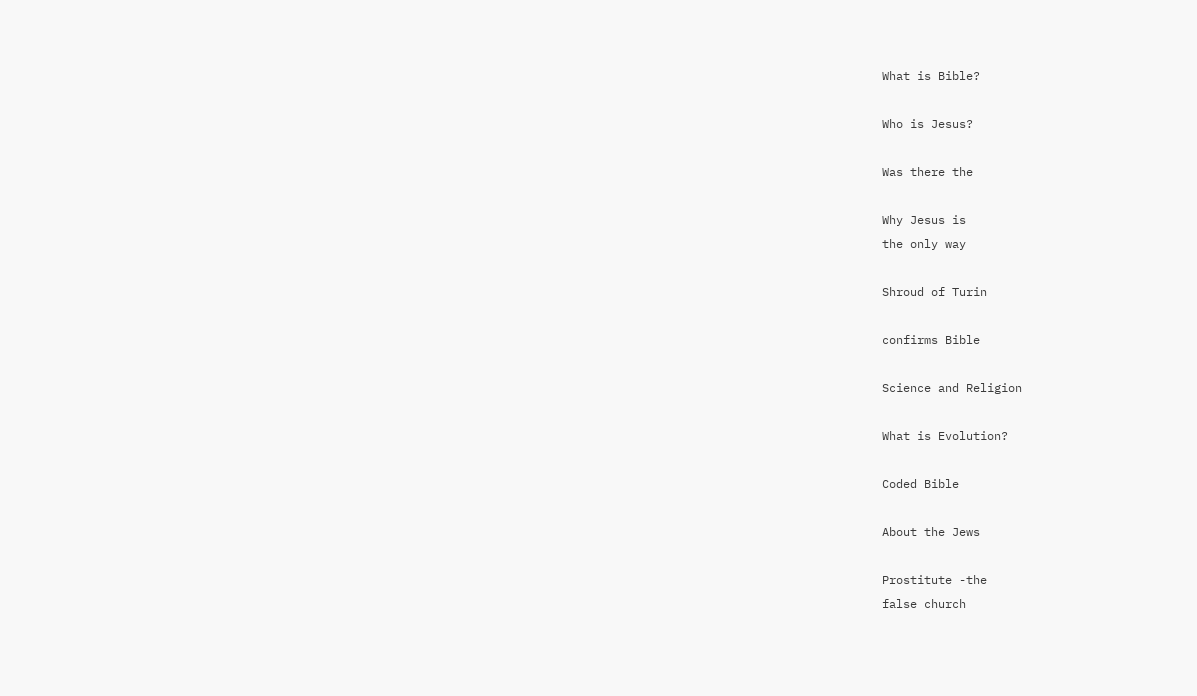What is Bible?

Who is Jesus?

Was there the

Why Jesus is
the only way

Shroud of Turin

confirms Bible

Science and Religion

What is Evolution?

Coded Bible

About the Jews

Prostitute -the
false church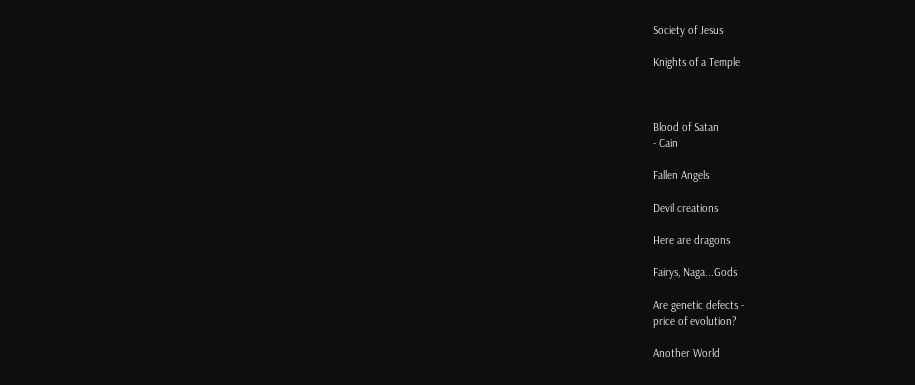Society of Jesus

Knights of a Temple



Blood of Satan
- Cain

Fallen Angels

Devil creations

Here are dragons

Fairys, Naga...Gods

Are genetic defects -
price of evolution?

Another World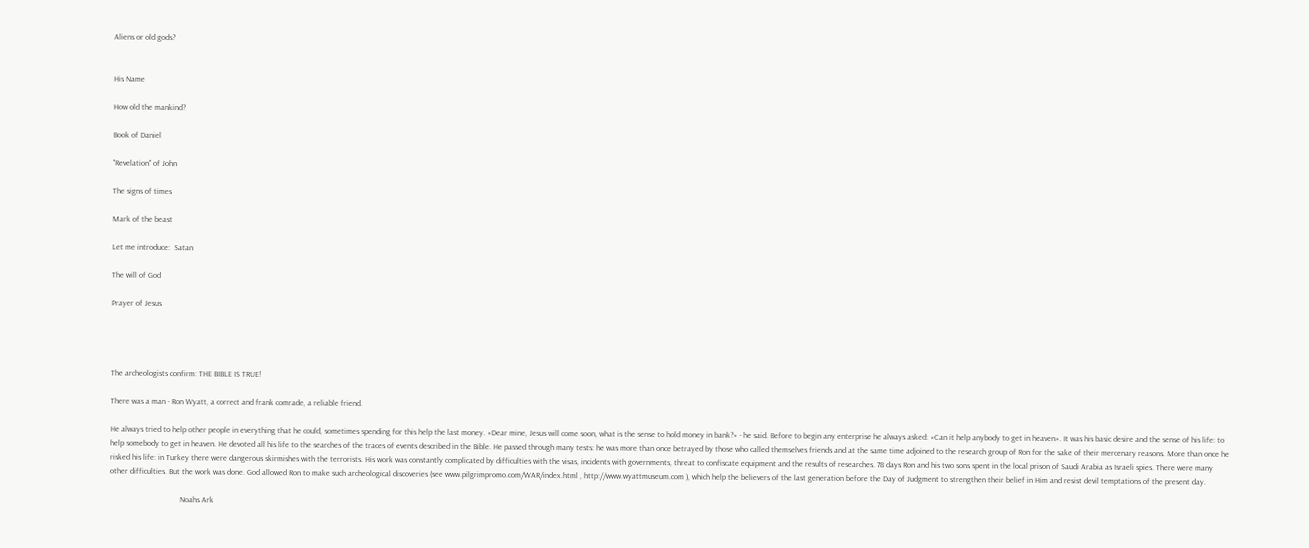Aliens or old gods?


His Name

How old the mankind?

Book of Daniel

"Revelation" of John

The signs of times

Mark of the beast

Let me introduce:  Satan

The will of God

Prayer of Jesus




The archeologists confirm: THE BIBLE IS TRUE!

There was a man - Ron Wyatt, a correct and frank comrade, a reliable friend.

He always tried to help other people in everything that he could, sometimes spending for this help the last money. «Dear mine, Jesus will come soon, what is the sense to hold money in bank?» - he said. Before to begin any enterprise he always asked: «Can it help anybody to get in heaven». It was his basic desire and the sense of his life: to help somebody to get in heaven. He devoted all his life to the searches of the traces of events described in the Bible. He passed through many tests: he was more than once betrayed by those who called themselves friends and at the same time adjoined to the research group of Ron for the sake of their mercenary reasons. More than once he risked his life: in Turkey there were dangerous skirmishes with the terrorists. His work was constantly complicated by difficulties with the visas, incidents with governments, threat to confiscate equipment and the results of researches. 78 days Ron and his two sons spent in the local prison of Saudi Arabia as Israeli spies. There were many other difficulties. But the work was done. God allowed Ron to make such archeological discoveries (see www.pilgrimpromo.com/WAR/index.html , http://www.wyattmuseum.com ), which help the believers of the last generation before the Day of Judgment to strengthen their belief in Him and resist devil temptations of the present day.

                                   Noahs Ark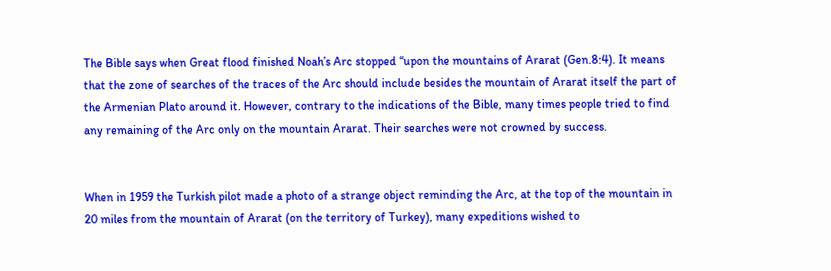The Bible says when Great flood finished Noah’s Arc stopped “upon the mountains of Ararat (Gen.8:4). It means that the zone of searches of the traces of the Arc should include besides the mountain of Ararat itself the part of the Armenian Plato around it. However, contrary to the indications of the Bible, many times people tried to find any remaining of the Arc only on the mountain Ararat. Their searches were not crowned by success.


When in 1959 the Turkish pilot made a photo of a strange object reminding the Arc, at the top of the mountain in 20 miles from the mountain of Ararat (on the territory of Turkey), many expeditions wished to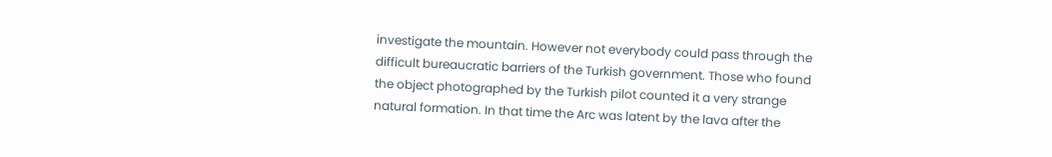investigate the mountain. However not everybody could pass through the difficult bureaucratic barriers of the Turkish government. Those who found the object photographed by the Turkish pilot counted it a very strange natural formation. In that time the Arc was latent by the lava after the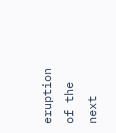eruption of the next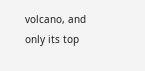volcano, and only its top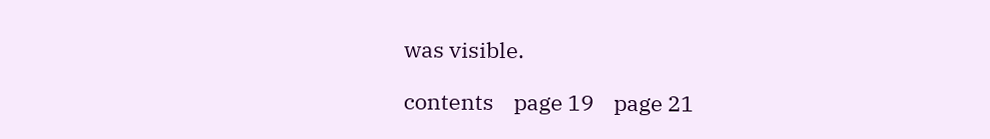was visible.

contents    page 19    page 21